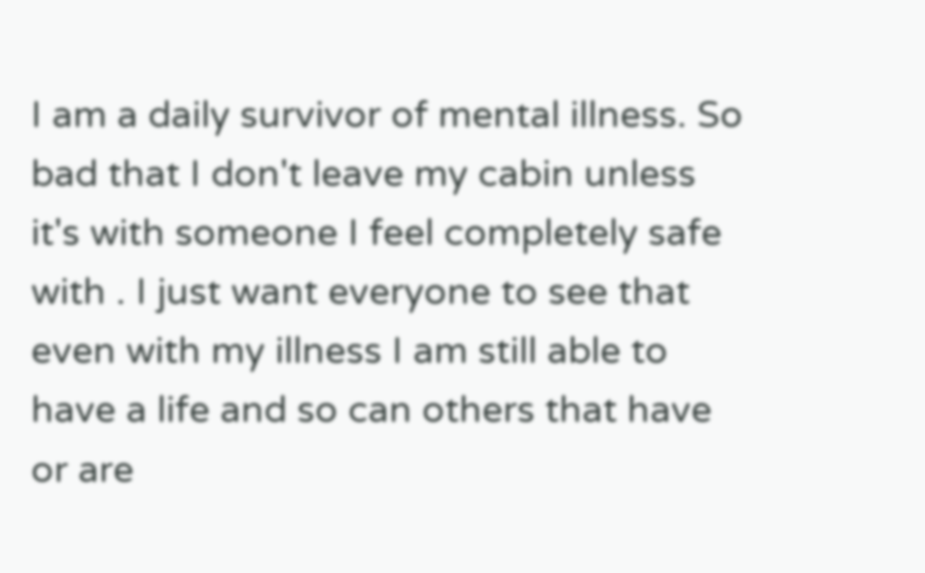I am a daily survivor of mental illness. So bad that I don't leave my cabin unless it's with someone I feel completely safe with . I just want everyone to see that even with my illness I am still able to have a life and so can others that have or are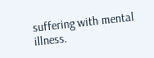suffering with mental illness.